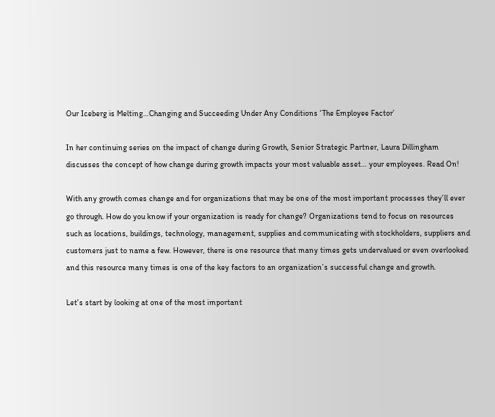Our Iceberg is Melting…Changing and Succeeding Under Any Conditions ‘The Employee Factor’

In her continuing series on the impact of change during Growth, Senior Strategic Partner, Laura Dillingham discusses the concept of how change during growth impacts your most valuable asset… your employees. Read On!

With any growth comes change and for organizations that may be one of the most important processes they’ll ever go through. How do you know if your organization is ready for change? Organizations tend to focus on resources such as locations, buildings, technology, management, supplies and communicating with stockholders, suppliers and customers just to name a few. However, there is one resource that many times gets undervalued or even overlooked and this resource many times is one of the key factors to an organization’s successful change and growth.

Let’s start by looking at one of the most important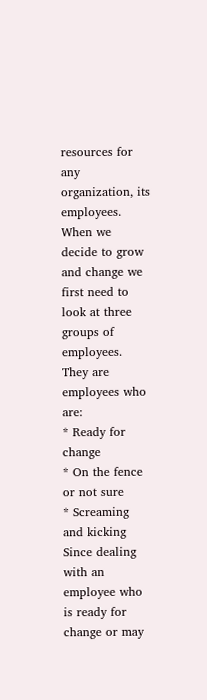resources for any organization, its employees. When we decide to grow and change we first need to look at three groups of employees. They are employees who are:
* Ready for change
* On the fence or not sure
* Screaming and kicking
Since dealing with an employee who is ready for change or may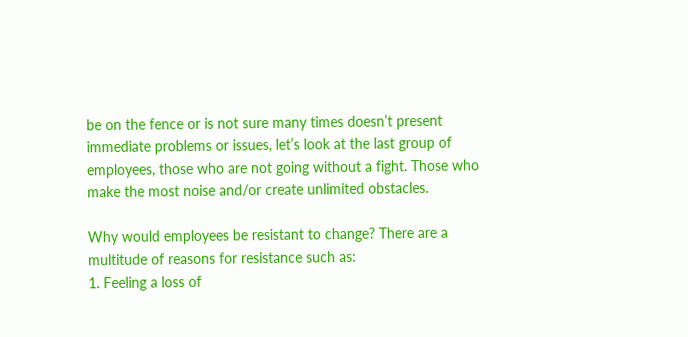be on the fence or is not sure many times doesn’t present immediate problems or issues, let’s look at the last group of employees, those who are not going without a fight. Those who make the most noise and/or create unlimited obstacles.

Why would employees be resistant to change? There are a multitude of reasons for resistance such as:
1. Feeling a loss of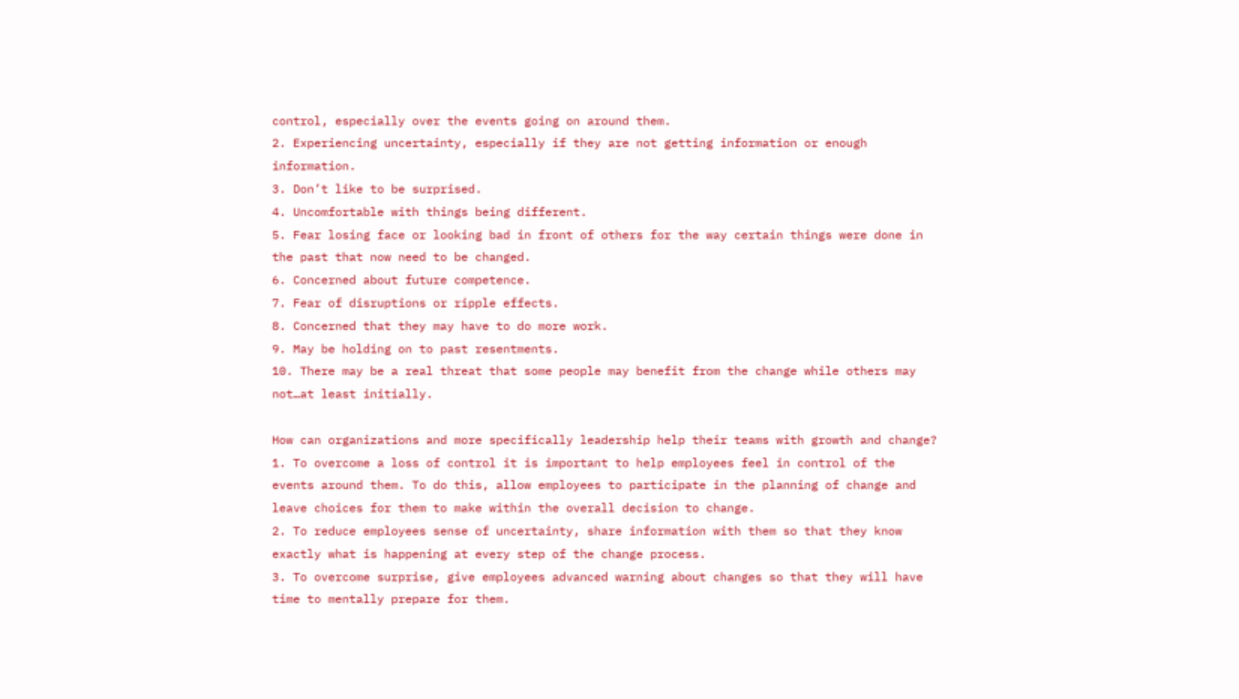control, especially over the events going on around them.
2. Experiencing uncertainty, especially if they are not getting information or enough information.
3. Don’t like to be surprised.
4. Uncomfortable with things being different.
5. Fear losing face or looking bad in front of others for the way certain things were done in the past that now need to be changed.
6. Concerned about future competence.
7. Fear of disruptions or ripple effects.
8. Concerned that they may have to do more work.
9. May be holding on to past resentments.
10. There may be a real threat that some people may benefit from the change while others may not…at least initially.

How can organizations and more specifically leadership help their teams with growth and change?
1. To overcome a loss of control it is important to help employees feel in control of the events around them. To do this, allow employees to participate in the planning of change and leave choices for them to make within the overall decision to change.
2. To reduce employees sense of uncertainty, share information with them so that they know exactly what is happening at every step of the change process.
3. To overcome surprise, give employees advanced warning about changes so that they will have time to mentally prepare for them.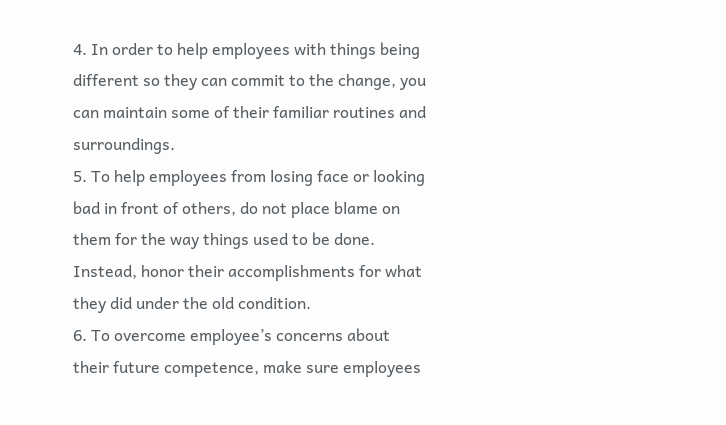4. In order to help employees with things being different so they can commit to the change, you can maintain some of their familiar routines and surroundings.
5. To help employees from losing face or looking bad in front of others, do not place blame on them for the way things used to be done. Instead, honor their accomplishments for what they did under the old condition.
6. To overcome employee’s concerns about their future competence, make sure employees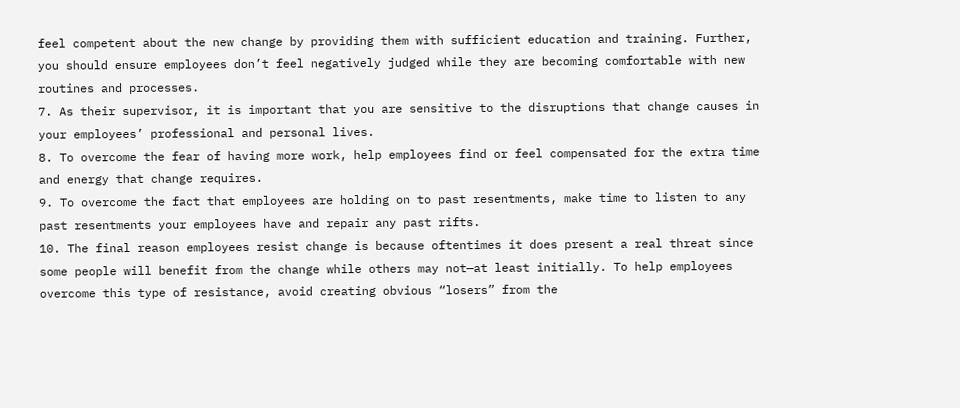feel competent about the new change by providing them with sufficient education and training. Further, you should ensure employees don’t feel negatively judged while they are becoming comfortable with new routines and processes.
7. As their supervisor, it is important that you are sensitive to the disruptions that change causes in your employees’ professional and personal lives.
8. To overcome the fear of having more work, help employees find or feel compensated for the extra time and energy that change requires.
9. To overcome the fact that employees are holding on to past resentments, make time to listen to any past resentments your employees have and repair any past rifts.
10. The final reason employees resist change is because oftentimes it does present a real threat since some people will benefit from the change while others may not—at least initially. To help employees overcome this type of resistance, avoid creating obvious “losers” from the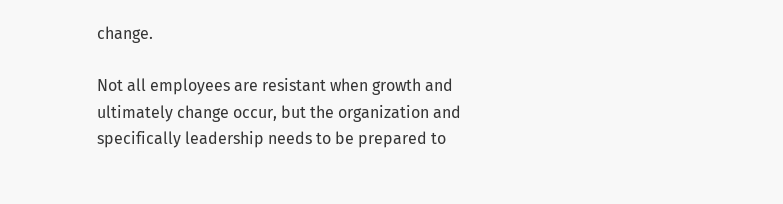change.

Not all employees are resistant when growth and ultimately change occur, but the organization and specifically leadership needs to be prepared to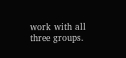work with all three groups.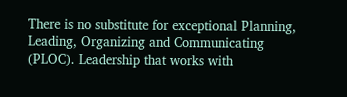There is no substitute for exceptional Planning, Leading, Organizing and Communicating (PLOC). Leadership that works with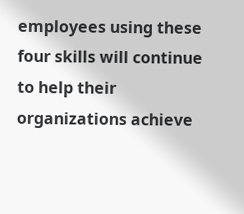employees using these four skills will continue to help their organizations achieve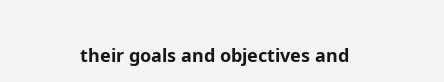their goals and objectives and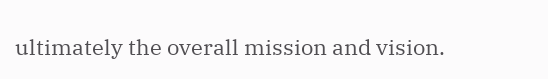ultimately the overall mission and vision.